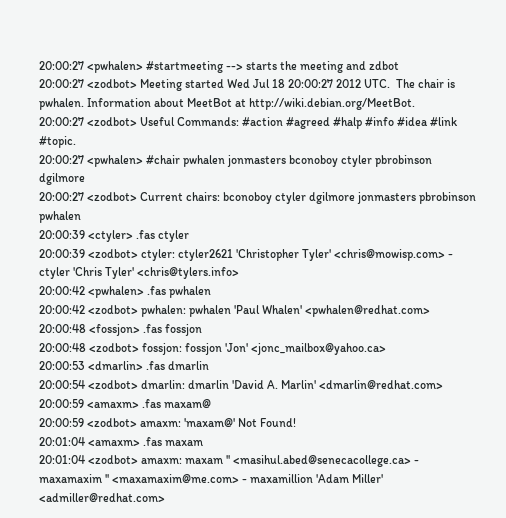20:00:27 <pwhalen> #startmeeting --> starts the meeting and zdbot
20:00:27 <zodbot> Meeting started Wed Jul 18 20:00:27 2012 UTC.  The chair is pwhalen. Information about MeetBot at http://wiki.debian.org/MeetBot.
20:00:27 <zodbot> Useful Commands: #action #agreed #halp #info #idea #link #topic.
20:00:27 <pwhalen> #chair pwhalen jonmasters bconoboy ctyler pbrobinson dgilmore
20:00:27 <zodbot> Current chairs: bconoboy ctyler dgilmore jonmasters pbrobinson pwhalen
20:00:39 <ctyler> .fas ctyler
20:00:39 <zodbot> ctyler: ctyler2621 'Christopher Tyler' <chris@mowisp.com> - ctyler 'Chris Tyler' <chris@tylers.info>
20:00:42 <pwhalen> .fas pwhalen
20:00:42 <zodbot> pwhalen: pwhalen 'Paul Whalen' <pwhalen@redhat.com>
20:00:48 <fossjon> .fas fossjon
20:00:48 <zodbot> fossjon: fossjon 'Jon' <jonc_mailbox@yahoo.ca>
20:00:53 <dmarlin> .fas dmarlin
20:00:54 <zodbot> dmarlin: dmarlin 'David A. Marlin' <dmarlin@redhat.com>
20:00:59 <amaxm> .fas maxam@
20:00:59 <zodbot> amaxm: 'maxam@' Not Found!
20:01:04 <amaxm> .fas maxam
20:01:04 <zodbot> amaxm: maxam '' <masihul.abed@senecacollege.ca> - maxamaxim '' <maxamaxim@me.com> - maxamillion 'Adam Miller' <admiller@redhat.com>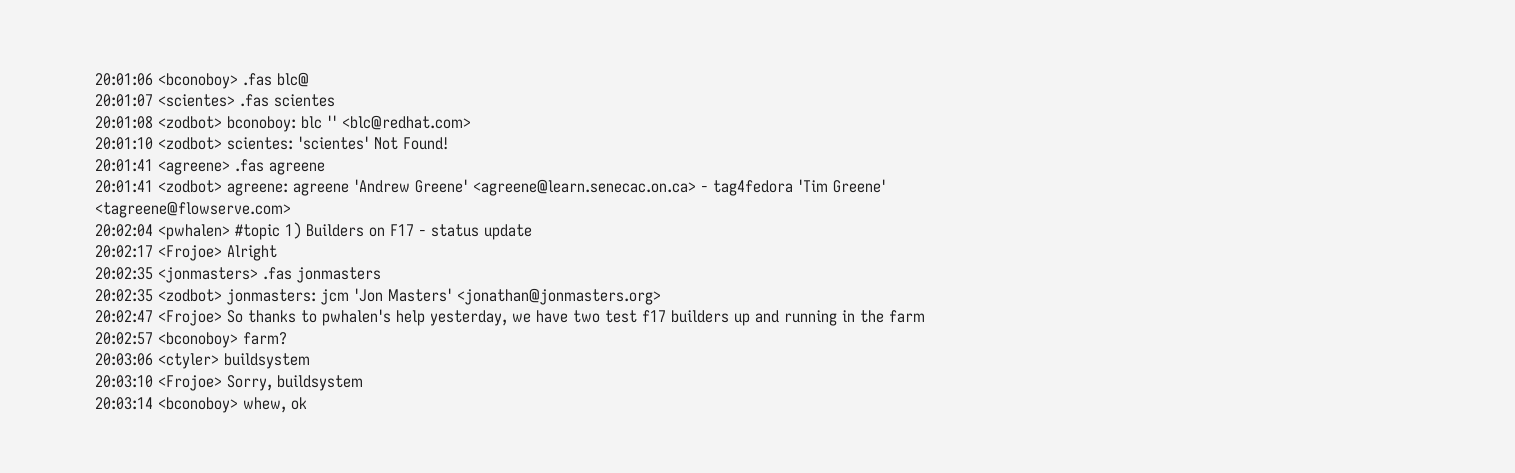20:01:06 <bconoboy> .fas blc@
20:01:07 <scientes> .fas scientes
20:01:08 <zodbot> bconoboy: blc '' <blc@redhat.com>
20:01:10 <zodbot> scientes: 'scientes' Not Found!
20:01:41 <agreene> .fas agreene
20:01:41 <zodbot> agreene: agreene 'Andrew Greene' <agreene@learn.senecac.on.ca> - tag4fedora 'Tim Greene' <tagreene@flowserve.com>
20:02:04 <pwhalen> #topic 1) Builders on F17 - status update
20:02:17 <Frojoe> Alright
20:02:35 <jonmasters> .fas jonmasters
20:02:35 <zodbot> jonmasters: jcm 'Jon Masters' <jonathan@jonmasters.org>
20:02:47 <Frojoe> So thanks to pwhalen's help yesterday, we have two test f17 builders up and running in the farm
20:02:57 <bconoboy> farm?
20:03:06 <ctyler> buildsystem
20:03:10 <Frojoe> Sorry, buildsystem
20:03:14 <bconoboy> whew, ok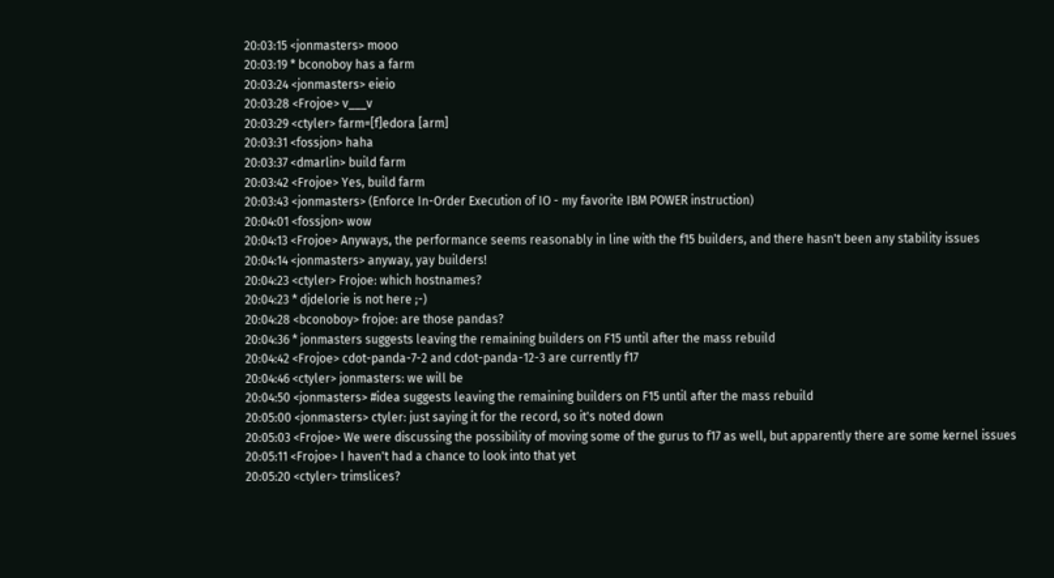20:03:15 <jonmasters> mooo
20:03:19 * bconoboy has a farm
20:03:24 <jonmasters> eieio
20:03:28 <Frojoe> v___v
20:03:29 <ctyler> farm=[f]edora [arm]
20:03:31 <fossjon> haha
20:03:37 <dmarlin> build farm
20:03:42 <Frojoe> Yes, build farm
20:03:43 <jonmasters> (Enforce In-Order Execution of IO - my favorite IBM POWER instruction)
20:04:01 <fossjon> wow
20:04:13 <Frojoe> Anyways, the performance seems reasonably in line with the f15 builders, and there hasn't been any stability issues
20:04:14 <jonmasters> anyway, yay builders!
20:04:23 <ctyler> Frojoe: which hostnames?
20:04:23 * djdelorie is not here ;-)
20:04:28 <bconoboy> frojoe: are those pandas?
20:04:36 * jonmasters suggests leaving the remaining builders on F15 until after the mass rebuild
20:04:42 <Frojoe> cdot-panda-7-2 and cdot-panda-12-3 are currently f17
20:04:46 <ctyler> jonmasters: we will be
20:04:50 <jonmasters> #idea suggests leaving the remaining builders on F15 until after the mass rebuild
20:05:00 <jonmasters> ctyler: just saying it for the record, so it's noted down
20:05:03 <Frojoe> We were discussing the possibility of moving some of the gurus to f17 as well, but apparently there are some kernel issues
20:05:11 <Frojoe> I haven't had a chance to look into that yet
20:05:20 <ctyler> trimslices?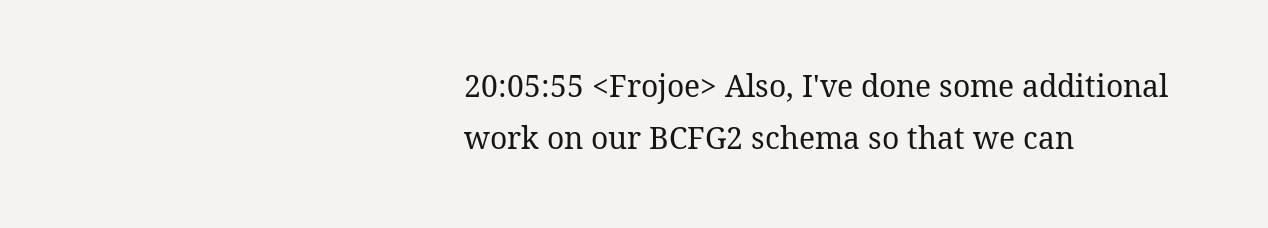20:05:55 <Frojoe> Also, I've done some additional work on our BCFG2 schema so that we can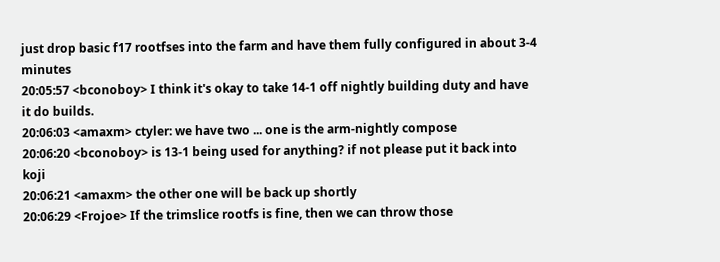just drop basic f17 rootfses into the farm and have them fully configured in about 3-4 minutes
20:05:57 <bconoboy> I think it's okay to take 14-1 off nightly building duty and have it do builds.
20:06:03 <amaxm> ctyler: we have two ... one is the arm-nightly compose
20:06:20 <bconoboy> is 13-1 being used for anything? if not please put it back into koji
20:06:21 <amaxm> the other one will be back up shortly
20:06:29 <Frojoe> If the trimslice rootfs is fine, then we can throw those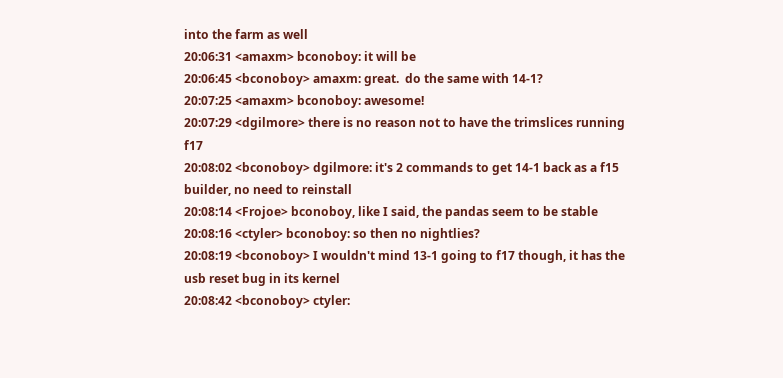into the farm as well
20:06:31 <amaxm> bconoboy: it will be
20:06:45 <bconoboy> amaxm: great.  do the same with 14-1?
20:07:25 <amaxm> bconoboy: awesome!
20:07:29 <dgilmore> there is no reason not to have the trimslices running f17
20:08:02 <bconoboy> dgilmore: it's 2 commands to get 14-1 back as a f15 builder, no need to reinstall
20:08:14 <Frojoe> bconoboy, like I said, the pandas seem to be stable
20:08:16 <ctyler> bconoboy: so then no nightlies?
20:08:19 <bconoboy> I wouldn't mind 13-1 going to f17 though, it has the usb reset bug in its kernel
20:08:42 <bconoboy> ctyler: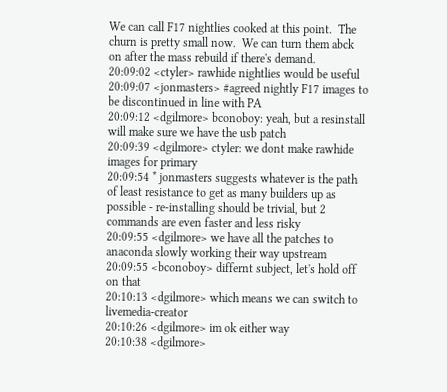We can call F17 nightlies cooked at this point.  The churn is pretty small now.  We can turn them abck on after the mass rebuild if there's demand.
20:09:02 <ctyler> rawhide nightlies would be useful
20:09:07 <jonmasters> #agreed nightly F17 images to be discontinued in line with PA
20:09:12 <dgilmore> bconoboy: yeah, but a resinstall will make sure we have the usb patch
20:09:39 <dgilmore> ctyler: we dont make rawhide images for primary
20:09:54 * jonmasters suggests whatever is the path of least resistance to get as many builders up as possible - re-installing should be trivial, but 2 commands are even faster and less risky
20:09:55 <dgilmore> we have all the patches to anaconda slowly working their way upstream
20:09:55 <bconoboy> differnt subject, let's hold off on that
20:10:13 <dgilmore> which means we can switch to livemedia-creator
20:10:26 <dgilmore> im ok either way
20:10:38 <dgilmore>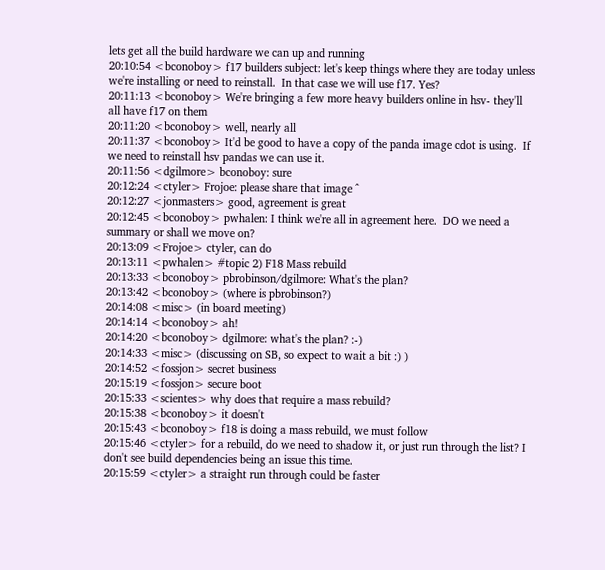lets get all the build hardware we can up and running
20:10:54 <bconoboy> f17 builders subject: let's keep things where they are today unless we're installing or need to reinstall.  In that case we will use f17. Yes?
20:11:13 <bconoboy> We're bringing a few more heavy builders online in hsv- they'll all have f17 on them
20:11:20 <bconoboy> well, nearly all
20:11:37 <bconoboy> It'd be good to have a copy of the panda image cdot is using.  If we need to reinstall hsv pandas we can use it.
20:11:56 <dgilmore> bconoboy: sure
20:12:24 <ctyler> Frojoe: please share that image ^
20:12:27 <jonmasters> good, agreement is great
20:12:45 <bconoboy> pwhalen: I think we're all in agreement here.  DO we need a summary or shall we move on?
20:13:09 <Frojoe> ctyler, can do
20:13:11 <pwhalen> #topic 2) F18 Mass rebuild
20:13:33 <bconoboy> pbrobinson/dgilmore: What's the plan?
20:13:42 <bconoboy> (where is pbrobinson?)
20:14:08 <misc> (in board meeting)
20:14:14 <bconoboy> ah!
20:14:20 <bconoboy> dgilmore: what's the plan? :-)
20:14:33 <misc> (discussing on SB, so expect to wait a bit :) )
20:14:52 <fossjon> secret business
20:15:19 <fossjon> secure boot
20:15:33 <scientes> why does that require a mass rebuild?
20:15:38 <bconoboy> it doesn't
20:15:43 <bconoboy> f18 is doing a mass rebuild, we must follow
20:15:46 <ctyler> for a rebuild, do we need to shadow it, or just run through the list? I don't see build dependencies being an issue this time.
20:15:59 <ctyler> a straight run through could be faster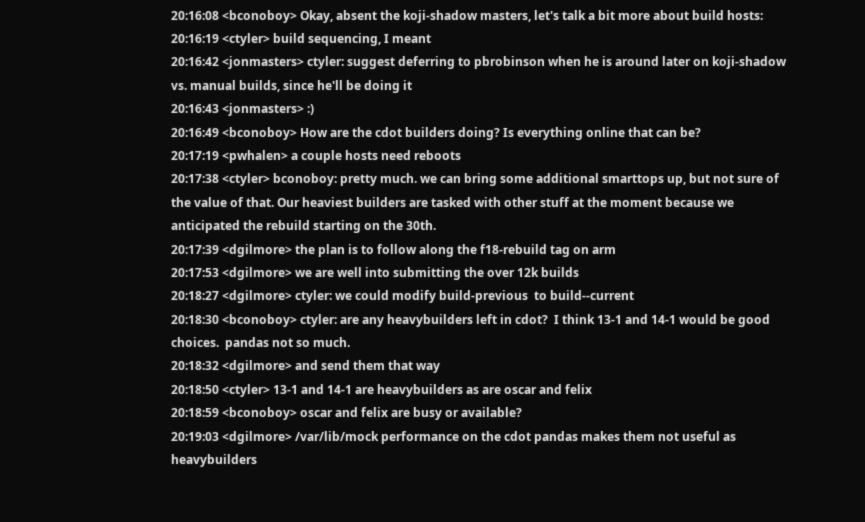20:16:08 <bconoboy> Okay, absent the koji-shadow masters, let's talk a bit more about build hosts:
20:16:19 <ctyler> build sequencing, I meant
20:16:42 <jonmasters> ctyler: suggest deferring to pbrobinson when he is around later on koji-shadow vs. manual builds, since he'll be doing it
20:16:43 <jonmasters> :)
20:16:49 <bconoboy> How are the cdot builders doing? Is everything online that can be?
20:17:19 <pwhalen> a couple hosts need reboots
20:17:38 <ctyler> bconoboy: pretty much. we can bring some additional smarttops up, but not sure of the value of that. Our heaviest builders are tasked with other stuff at the moment because we anticipated the rebuild starting on the 30th.
20:17:39 <dgilmore> the plan is to follow along the f18-rebuild tag on arm
20:17:53 <dgilmore> we are well into submitting the over 12k builds
20:18:27 <dgilmore> ctyler: we could modify build-previous  to build--current
20:18:30 <bconoboy> ctyler: are any heavybuilders left in cdot?  I think 13-1 and 14-1 would be good choices.  pandas not so much.
20:18:32 <dgilmore> and send them that way
20:18:50 <ctyler> 13-1 and 14-1 are heavybuilders as are oscar and felix
20:18:59 <bconoboy> oscar and felix are busy or available?
20:19:03 <dgilmore> /var/lib/mock performance on the cdot pandas makes them not useful as heavybuilders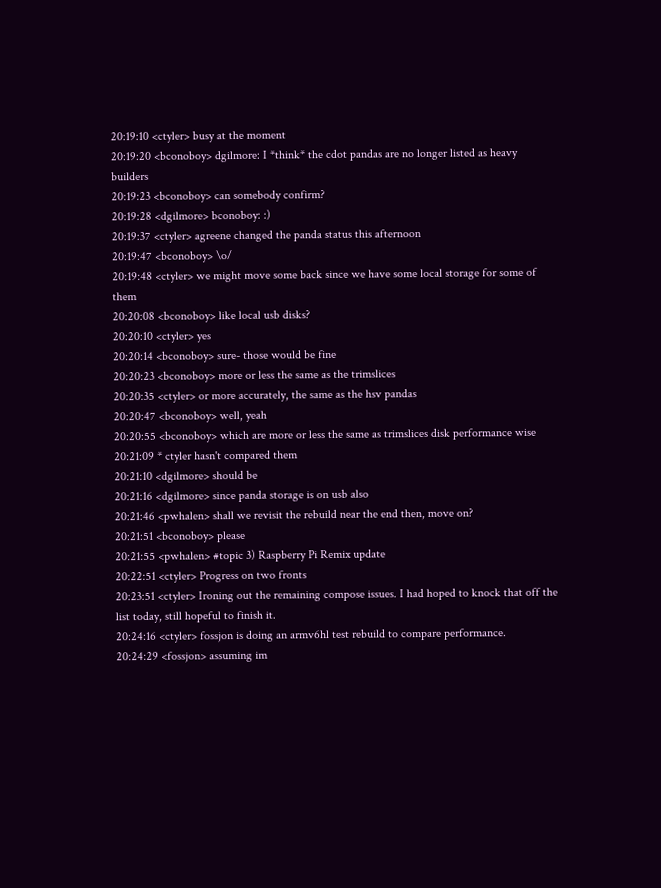20:19:10 <ctyler> busy at the moment
20:19:20 <bconoboy> dgilmore: I *think* the cdot pandas are no longer listed as heavy builders
20:19:23 <bconoboy> can somebody confirm?
20:19:28 <dgilmore> bconoboy: :)
20:19:37 <ctyler> agreene changed the panda status this afternoon
20:19:47 <bconoboy> \o/
20:19:48 <ctyler> we might move some back since we have some local storage for some of them
20:20:08 <bconoboy> like local usb disks?
20:20:10 <ctyler> yes
20:20:14 <bconoboy> sure- those would be fine
20:20:23 <bconoboy> more or less the same as the trimslices
20:20:35 <ctyler> or more accurately, the same as the hsv pandas
20:20:47 <bconoboy> well, yeah
20:20:55 <bconoboy> which are more or less the same as trimslices disk performance wise
20:21:09 * ctyler hasn't compared them
20:21:10 <dgilmore> should be
20:21:16 <dgilmore> since panda storage is on usb also
20:21:46 <pwhalen> shall we revisit the rebuild near the end then, move on?
20:21:51 <bconoboy> please
20:21:55 <pwhalen> #topic 3) Raspberry Pi Remix update
20:22:51 <ctyler> Progress on two fronts
20:23:51 <ctyler> Ironing out the remaining compose issues. I had hoped to knock that off the list today, still hopeful to finish it.
20:24:16 <ctyler> fossjon is doing an armv6hl test rebuild to compare performance.
20:24:29 <fossjon> assuming im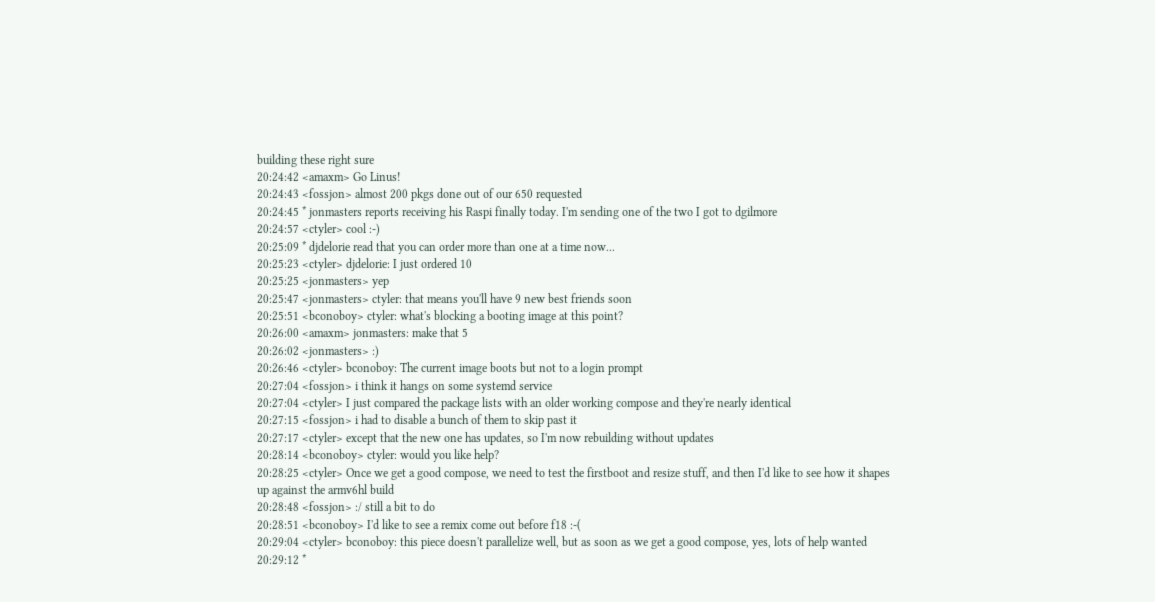building these right sure
20:24:42 <amaxm> Go Linus!
20:24:43 <fossjon> almost 200 pkgs done out of our 650 requested
20:24:45 * jonmasters reports receiving his Raspi finally today. I'm sending one of the two I got to dgilmore
20:24:57 <ctyler> cool :-)
20:25:09 * djdelorie read that you can order more than one at a time now...
20:25:23 <ctyler> djdelorie: I just ordered 10
20:25:25 <jonmasters> yep
20:25:47 <jonmasters> ctyler: that means you'll have 9 new best friends soon
20:25:51 <bconoboy> ctyler: what's blocking a booting image at this point?
20:26:00 <amaxm> jonmasters: make that 5
20:26:02 <jonmasters> :)
20:26:46 <ctyler> bconoboy: The current image boots but not to a login prompt
20:27:04 <fossjon> i think it hangs on some systemd service
20:27:04 <ctyler> I just compared the package lists with an older working compose and they're nearly identical
20:27:15 <fossjon> i had to disable a bunch of them to skip past it
20:27:17 <ctyler> except that the new one has updates, so I'm now rebuilding without updates
20:28:14 <bconoboy> ctyler: would you like help?
20:28:25 <ctyler> Once we get a good compose, we need to test the firstboot and resize stuff, and then I'd like to see how it shapes up against the armv6hl build
20:28:48 <fossjon> :/ still a bit to do
20:28:51 <bconoboy> I'd like to see a remix come out before f18 :-(
20:29:04 <ctyler> bconoboy: this piece doesn't parallelize well, but as soon as we get a good compose, yes, lots of help wanted
20:29:12 *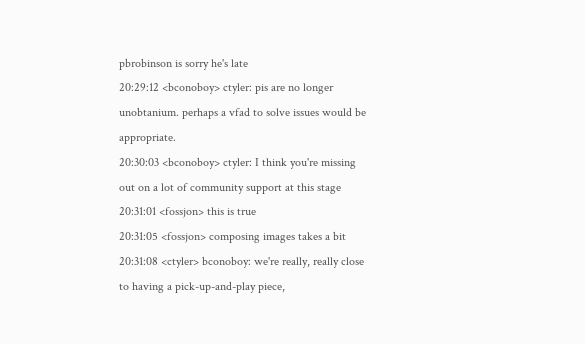pbrobinson is sorry he's late
20:29:12 <bconoboy> ctyler: pis are no longer unobtanium. perhaps a vfad to solve issues would be appropriate.
20:30:03 <bconoboy> ctyler: I think you're missing out on a lot of community support at this stage
20:31:01 <fossjon> this is true
20:31:05 <fossjon> composing images takes a bit
20:31:08 <ctyler> bconoboy: we're really, really close to having a pick-up-and-play piece,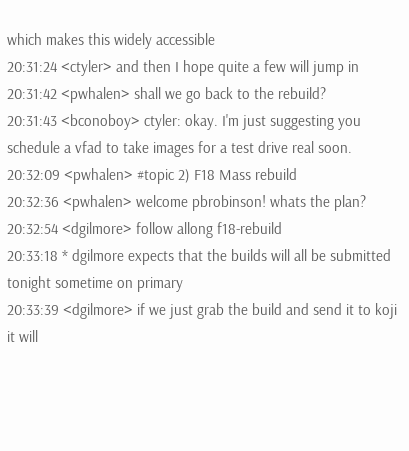which makes this widely accessible
20:31:24 <ctyler> and then I hope quite a few will jump in
20:31:42 <pwhalen> shall we go back to the rebuild?
20:31:43 <bconoboy> ctyler: okay. I'm just suggesting you schedule a vfad to take images for a test drive real soon.
20:32:09 <pwhalen> #topic 2) F18 Mass rebuild
20:32:36 <pwhalen> welcome pbrobinson! whats the plan?
20:32:54 <dgilmore> follow allong f18-rebuild
20:33:18 * dgilmore expects that the builds will all be submitted tonight sometime on primary
20:33:39 <dgilmore> if we just grab the build and send it to koji it will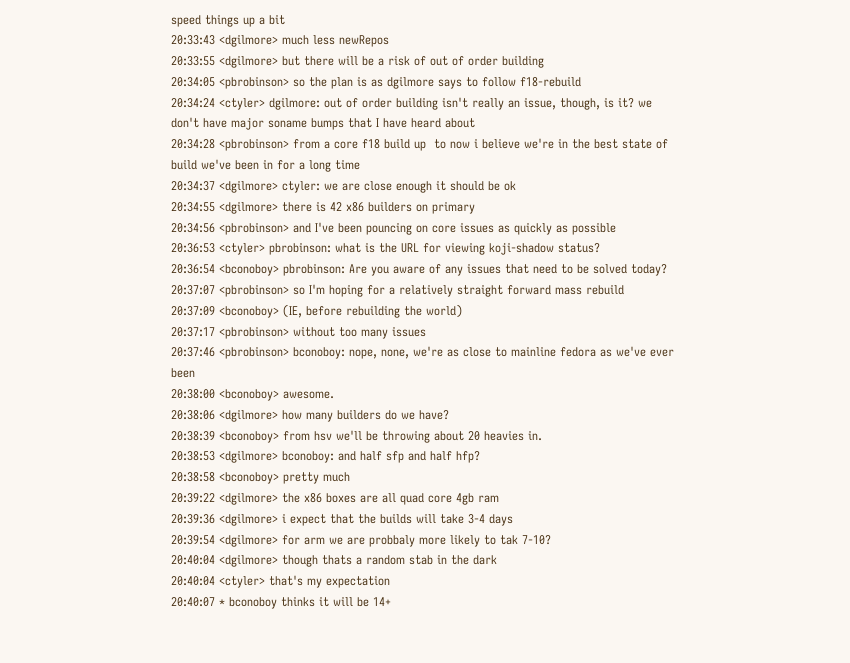speed things up a bit
20:33:43 <dgilmore> much less newRepos
20:33:55 <dgilmore> but there will be a risk of out of order building
20:34:05 <pbrobinson> so the plan is as dgilmore says to follow f18-rebuild
20:34:24 <ctyler> dgilmore: out of order building isn't really an issue, though, is it? we don't have major soname bumps that I have heard about
20:34:28 <pbrobinson> from a core f18 build up  to now i believe we're in the best state of build we've been in for a long time
20:34:37 <dgilmore> ctyler: we are close enough it should be ok
20:34:55 <dgilmore> there is 42 x86 builders on primary
20:34:56 <pbrobinson> and I've been pouncing on core issues as quickly as possible
20:36:53 <ctyler> pbrobinson: what is the URL for viewing koji-shadow status?
20:36:54 <bconoboy> pbrobinson: Are you aware of any issues that need to be solved today?
20:37:07 <pbrobinson> so I'm hoping for a relatively straight forward mass rebuild
20:37:09 <bconoboy> (IE, before rebuilding the world)
20:37:17 <pbrobinson> without too many issues
20:37:46 <pbrobinson> bconoboy: nope, none, we're as close to mainline fedora as we've ever been
20:38:00 <bconoboy> awesome.
20:38:06 <dgilmore> how many builders do we have?
20:38:39 <bconoboy> from hsv we'll be throwing about 20 heavies in.
20:38:53 <dgilmore> bconoboy: and half sfp and half hfp?
20:38:58 <bconoboy> pretty much
20:39:22 <dgilmore> the x86 boxes are all quad core 4gb ram
20:39:36 <dgilmore> i expect that the builds will take 3-4 days
20:39:54 <dgilmore> for arm we are probbaly more likely to tak 7-10?
20:40:04 <dgilmore> though thats a random stab in the dark
20:40:04 <ctyler> that's my expectation
20:40:07 * bconoboy thinks it will be 14+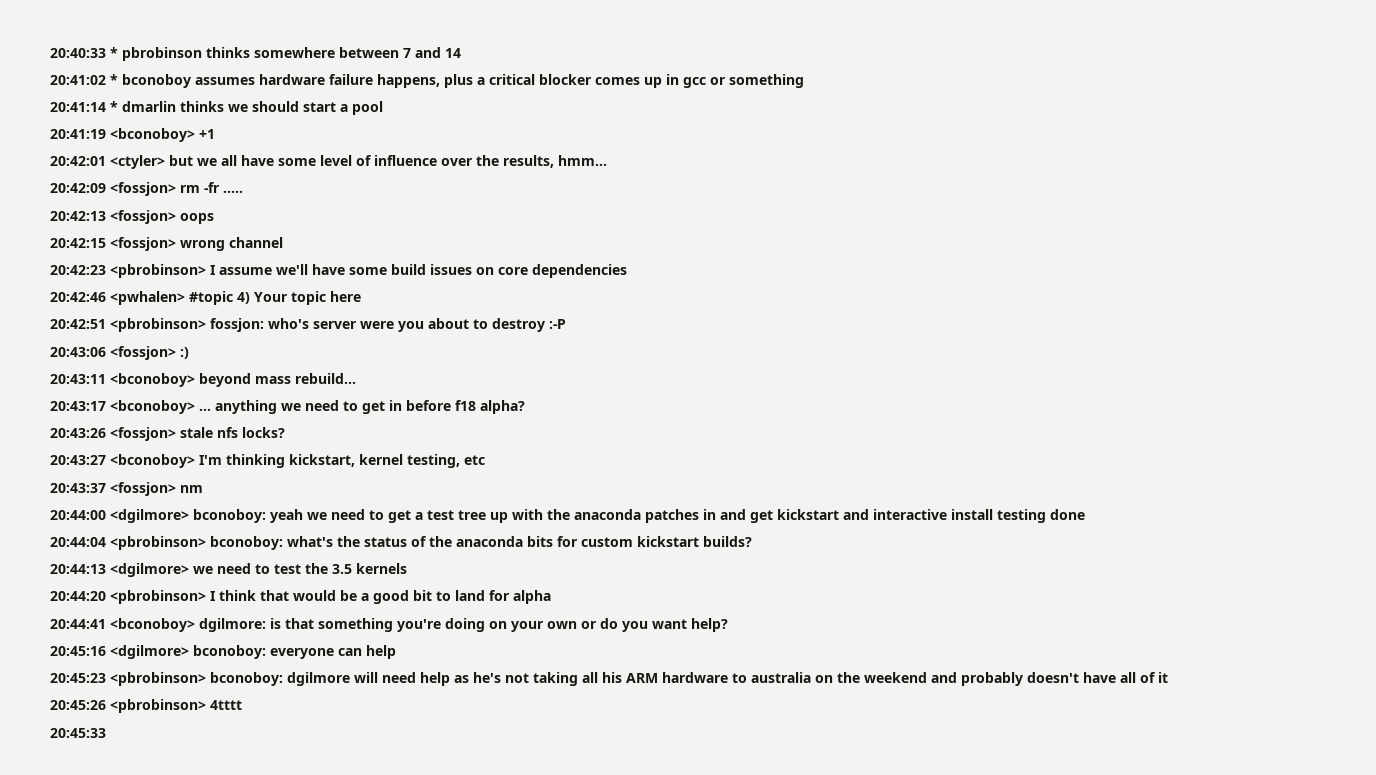20:40:33 * pbrobinson thinks somewhere between 7 and 14
20:41:02 * bconoboy assumes hardware failure happens, plus a critical blocker comes up in gcc or something
20:41:14 * dmarlin thinks we should start a pool
20:41:19 <bconoboy> +1
20:42:01 <ctyler> but we all have some level of influence over the results, hmm...
20:42:09 <fossjon> rm -fr .....
20:42:13 <fossjon> oops
20:42:15 <fossjon> wrong channel
20:42:23 <pbrobinson> I assume we'll have some build issues on core dependencies
20:42:46 <pwhalen> #topic 4) Your topic here
20:42:51 <pbrobinson> fossjon: who's server were you about to destroy :-P
20:43:06 <fossjon> :)
20:43:11 <bconoboy> beyond mass rebuild...
20:43:17 <bconoboy> ... anything we need to get in before f18 alpha?
20:43:26 <fossjon> stale nfs locks?
20:43:27 <bconoboy> I'm thinking kickstart, kernel testing, etc
20:43:37 <fossjon> nm
20:44:00 <dgilmore> bconoboy: yeah we need to get a test tree up with the anaconda patches in and get kickstart and interactive install testing done
20:44:04 <pbrobinson> bconoboy: what's the status of the anaconda bits for custom kickstart builds?
20:44:13 <dgilmore> we need to test the 3.5 kernels
20:44:20 <pbrobinson> I think that would be a good bit to land for alpha
20:44:41 <bconoboy> dgilmore: is that something you're doing on your own or do you want help?
20:45:16 <dgilmore> bconoboy: everyone can help
20:45:23 <pbrobinson> bconoboy: dgilmore will need help as he's not taking all his ARM hardware to australia on the weekend and probably doesn't have all of it
20:45:26 <pbrobinson> 4tttt
20:45:33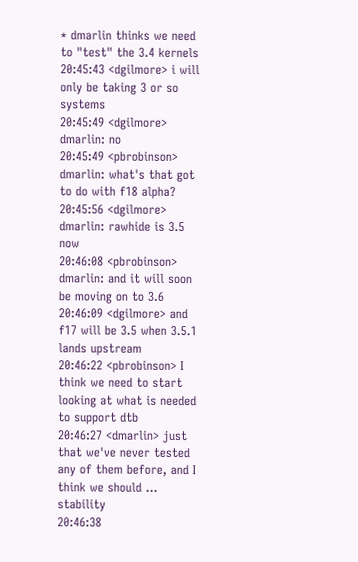* dmarlin thinks we need to "test" the 3.4 kernels
20:45:43 <dgilmore> i will only be taking 3 or so systems
20:45:49 <dgilmore> dmarlin: no
20:45:49 <pbrobinson> dmarlin: what's that got to do with f18 alpha?
20:45:56 <dgilmore> dmarlin: rawhide is 3.5 now
20:46:08 <pbrobinson> dmarlin: and it will soon be moving on to 3.6
20:46:09 <dgilmore> and f17 will be 3.5 when 3.5.1 lands upstream
20:46:22 <pbrobinson> I think we need to start looking at what is needed to support dtb
20:46:27 <dmarlin> just that we've never tested any of them before, and I think we should ... stability
20:46:38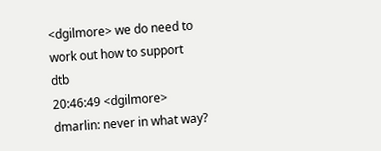<dgilmore> we do need to work out how to support dtb
20:46:49 <dgilmore> dmarlin: never in what way?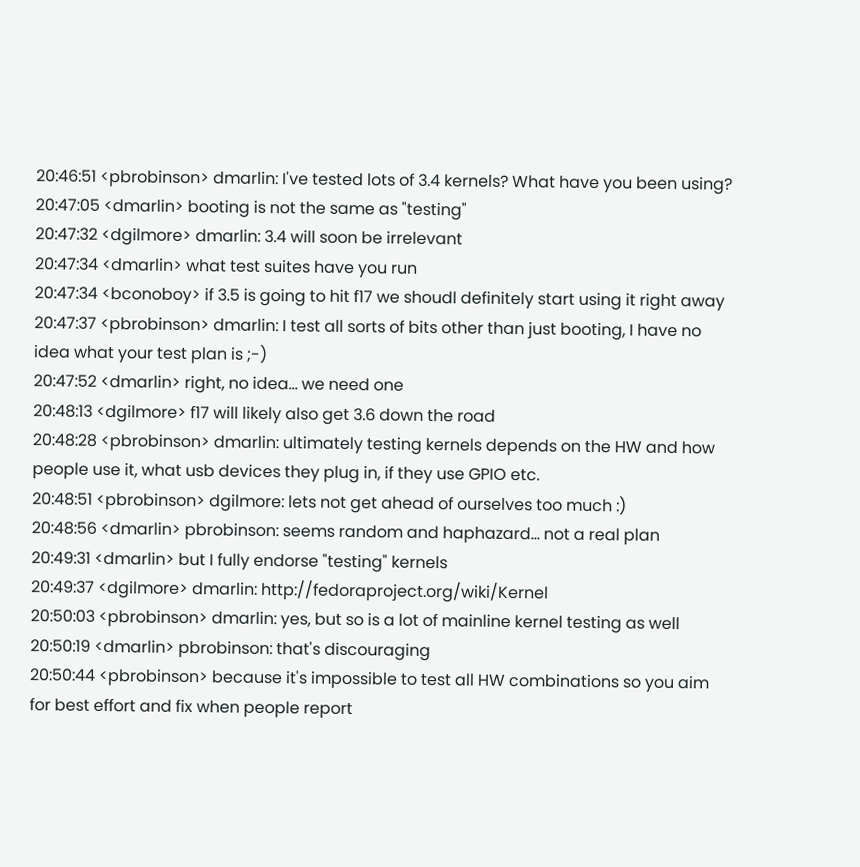20:46:51 <pbrobinson> dmarlin: I've tested lots of 3.4 kernels? What have you been using?
20:47:05 <dmarlin> booting is not the same as "testing"
20:47:32 <dgilmore> dmarlin: 3.4 will soon be irrelevant
20:47:34 <dmarlin> what test suites have you run
20:47:34 <bconoboy> if 3.5 is going to hit f17 we shoudl definitely start using it right away
20:47:37 <pbrobinson> dmarlin: I test all sorts of bits other than just booting, I have no idea what your test plan is ;-)
20:47:52 <dmarlin> right, no idea... we need one
20:48:13 <dgilmore> f17 will likely also get 3.6 down the road
20:48:28 <pbrobinson> dmarlin: ultimately testing kernels depends on the HW and how people use it, what usb devices they plug in, if they use GPIO etc.
20:48:51 <pbrobinson> dgilmore: lets not get ahead of ourselves too much :)
20:48:56 <dmarlin> pbrobinson: seems random and haphazard... not a real plan
20:49:31 <dmarlin> but I fully endorse "testing" kernels
20:49:37 <dgilmore> dmarlin: http://fedoraproject.org/wiki/Kernel
20:50:03 <pbrobinson> dmarlin: yes, but so is a lot of mainline kernel testing as well
20:50:19 <dmarlin> pbrobinson: that's discouraging
20:50:44 <pbrobinson> because it's impossible to test all HW combinations so you aim for best effort and fix when people report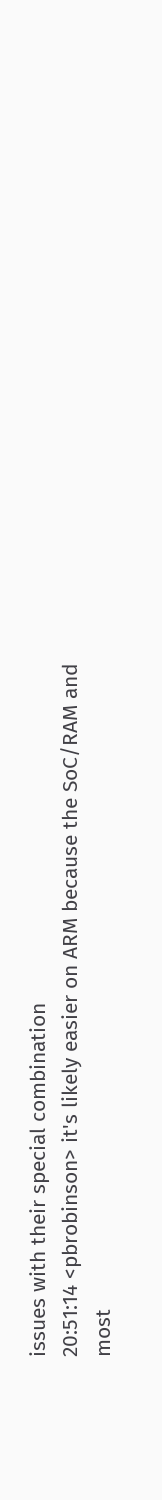issues with their special combination
20:51:14 <pbrobinson> it's likely easier on ARM because the SoC/RAM and most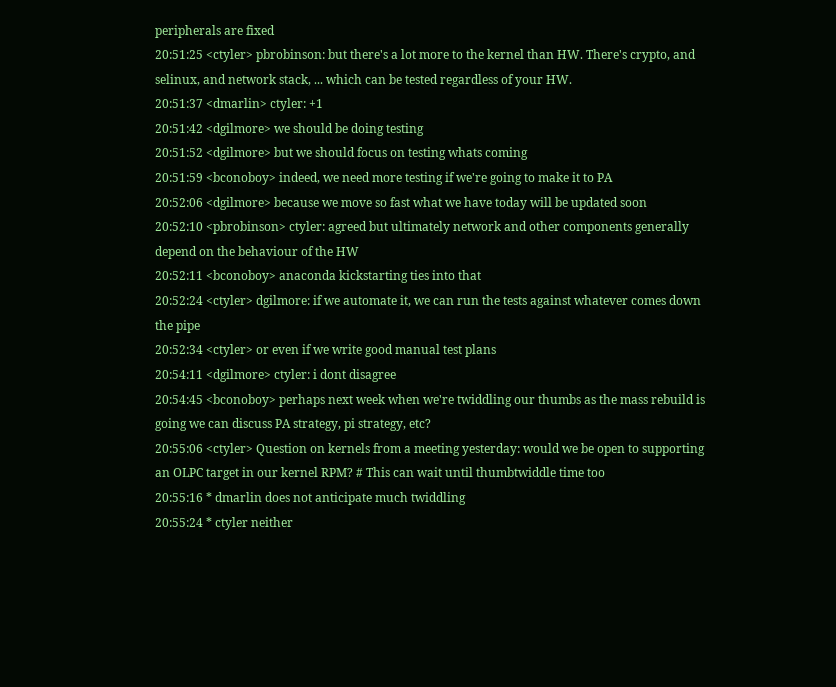peripherals are fixed
20:51:25 <ctyler> pbrobinson: but there's a lot more to the kernel than HW. There's crypto, and selinux, and network stack, ... which can be tested regardless of your HW.
20:51:37 <dmarlin> ctyler: +1
20:51:42 <dgilmore> we should be doing testing
20:51:52 <dgilmore> but we should focus on testing whats coming
20:51:59 <bconoboy> indeed, we need more testing if we're going to make it to PA
20:52:06 <dgilmore> because we move so fast what we have today will be updated soon
20:52:10 <pbrobinson> ctyler: agreed but ultimately network and other components generally depend on the behaviour of the HW
20:52:11 <bconoboy> anaconda kickstarting ties into that
20:52:24 <ctyler> dgilmore: if we automate it, we can run the tests against whatever comes down the pipe
20:52:34 <ctyler> or even if we write good manual test plans
20:54:11 <dgilmore> ctyler: i dont disagree
20:54:45 <bconoboy> perhaps next week when we're twiddling our thumbs as the mass rebuild is going we can discuss PA strategy, pi strategy, etc?
20:55:06 <ctyler> Question on kernels from a meeting yesterday: would we be open to supporting an OLPC target in our kernel RPM? # This can wait until thumbtwiddle time too
20:55:16 * dmarlin does not anticipate much twiddling
20:55:24 * ctyler neither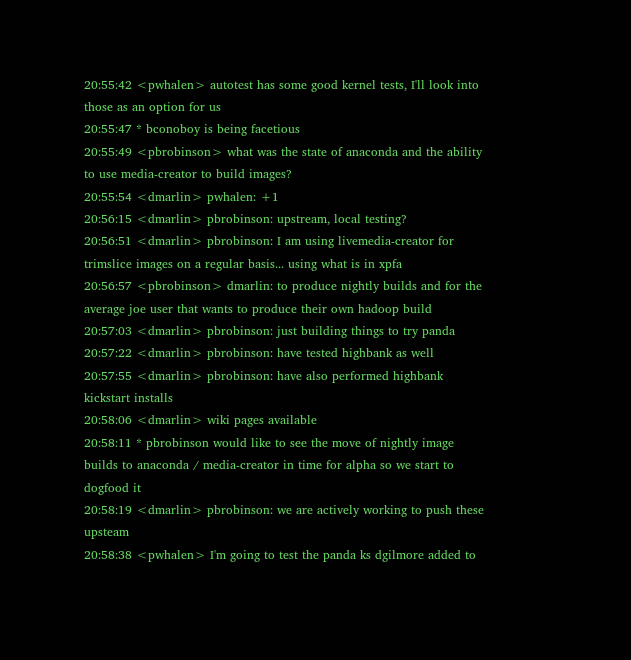20:55:42 <pwhalen> autotest has some good kernel tests, I'll look into those as an option for us
20:55:47 * bconoboy is being facetious
20:55:49 <pbrobinson> what was the state of anaconda and the ability to use media-creator to build images?
20:55:54 <dmarlin> pwhalen: +1
20:56:15 <dmarlin> pbrobinson: upstream, local testing?
20:56:51 <dmarlin> pbrobinson: I am using livemedia-creator for trimslice images on a regular basis... using what is in xpfa
20:56:57 <pbrobinson> dmarlin: to produce nightly builds and for the average joe user that wants to produce their own hadoop build
20:57:03 <dmarlin> pbrobinson: just building things to try panda
20:57:22 <dmarlin> pbrobinson: have tested highbank as well
20:57:55 <dmarlin> pbrobinson: have also performed highbank kickstart installs
20:58:06 <dmarlin> wiki pages available
20:58:11 * pbrobinson would like to see the move of nightly image builds to anaconda / media-creator in time for alpha so we start to dogfood it
20:58:19 <dmarlin> pbrobinson: we are actively working to push these upsteam
20:58:38 <pwhalen> I'm going to test the panda ks dgilmore added to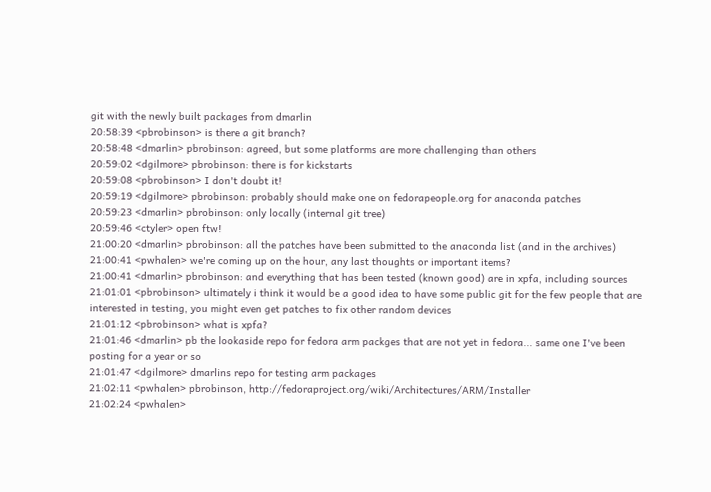git with the newly built packages from dmarlin
20:58:39 <pbrobinson> is there a git branch?
20:58:48 <dmarlin> pbrobinson: agreed, but some platforms are more challenging than others
20:59:02 <dgilmore> pbrobinson: there is for kickstarts
20:59:08 <pbrobinson> I don't doubt it!
20:59:19 <dgilmore> pbrobinson: probably should make one on fedorapeople.org for anaconda patches
20:59:23 <dmarlin> pbrobinson: only locally (internal git tree)
20:59:46 <ctyler> open ftw!
21:00:20 <dmarlin> pbrobinson: all the patches have been submitted to the anaconda list (and in the archives)
21:00:41 <pwhalen> we're coming up on the hour, any last thoughts or important items?
21:00:41 <dmarlin> pbrobinson: and everything that has been tested (known good) are in xpfa, including sources
21:01:01 <pbrobinson> ultimately i think it would be a good idea to have some public git for the few people that are interested in testing, you might even get patches to fix other random devices
21:01:12 <pbrobinson> what is xpfa?
21:01:46 <dmarlin> pb the lookaside repo for fedora arm packges that are not yet in fedora... same one I've been posting for a year or so
21:01:47 <dgilmore> dmarlins repo for testing arm packages
21:02:11 <pwhalen> pbrobinson, http://fedoraproject.org/wiki/Architectures/ARM/Installer
21:02:24 <pwhalen>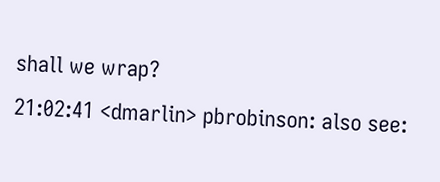shall we wrap?
21:02:41 <dmarlin> pbrobinson: also see: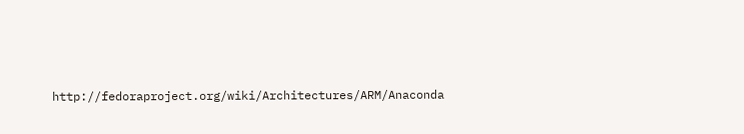http://fedoraproject.org/wiki/Architectures/ARM/Anaconda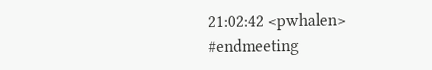21:02:42 <pwhalen> #endmeeting